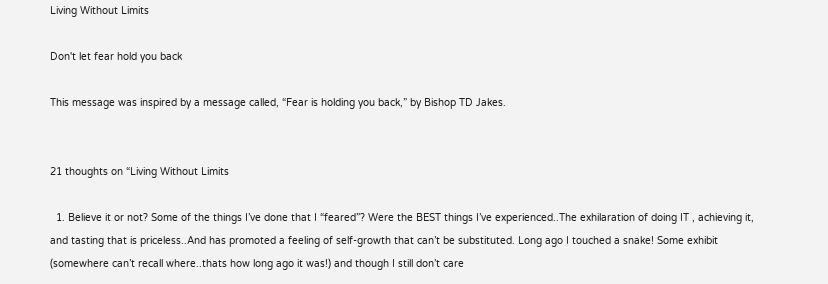Living Without Limits

Don't let fear hold you back

This message was inspired by a message called, “Fear is holding you back,” by Bishop TD Jakes.


21 thoughts on “Living Without Limits

  1. Believe it or not? Some of the things I’ve done that I “feared”? Were the BEST things I’ve experienced..The exhilaration of doing IT , achieving it, and tasting that is priceless..And has promoted a feeling of self-growth that can’t be substituted. Long ago I touched a snake! Some exhibit (somewhere can’t recall where..thats how long ago it was!) and though I still don’t care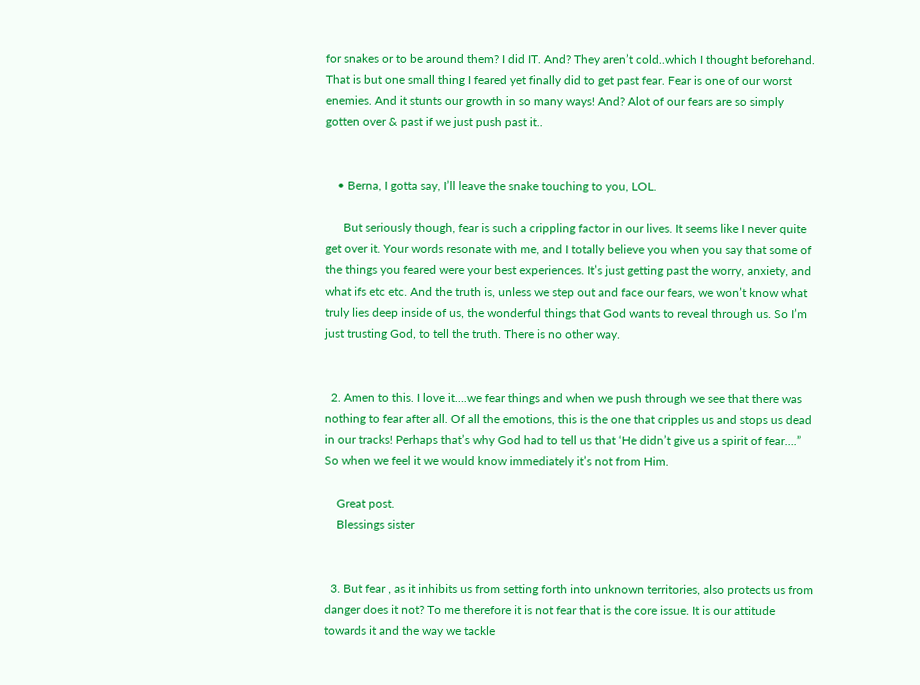for snakes or to be around them? I did IT. And? They aren’t cold..which I thought beforehand. That is but one small thing I feared yet finally did to get past fear. Fear is one of our worst enemies. And it stunts our growth in so many ways! And? Alot of our fears are so simply gotten over & past if we just push past it..


    • Berna, I gotta say, I’ll leave the snake touching to you, LOL.

      But seriously though, fear is such a crippling factor in our lives. It seems like I never quite get over it. Your words resonate with me, and I totally believe you when you say that some of the things you feared were your best experiences. It’s just getting past the worry, anxiety, and what ifs etc etc. And the truth is, unless we step out and face our fears, we won’t know what truly lies deep inside of us, the wonderful things that God wants to reveal through us. So I’m just trusting God, to tell the truth. There is no other way.


  2. Amen to this. I love it….we fear things and when we push through we see that there was nothing to fear after all. Of all the emotions, this is the one that cripples us and stops us dead in our tracks! Perhaps that’s why God had to tell us that ‘He didn’t give us a spirit of fear….” So when we feel it we would know immediately it’s not from Him.

    Great post.
    Blessings sister


  3. But fear , as it inhibits us from setting forth into unknown territories, also protects us from danger does it not? To me therefore it is not fear that is the core issue. It is our attitude towards it and the way we tackle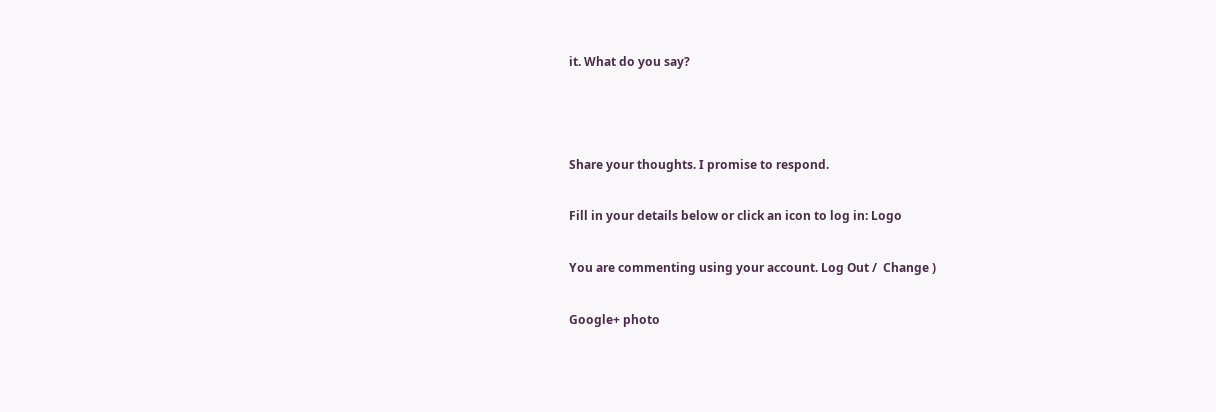it. What do you say?



Share your thoughts. I promise to respond.

Fill in your details below or click an icon to log in: Logo

You are commenting using your account. Log Out /  Change )

Google+ photo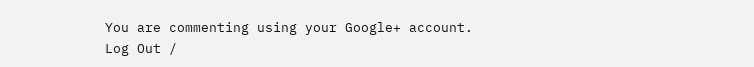You are commenting using your Google+ account. Log Out /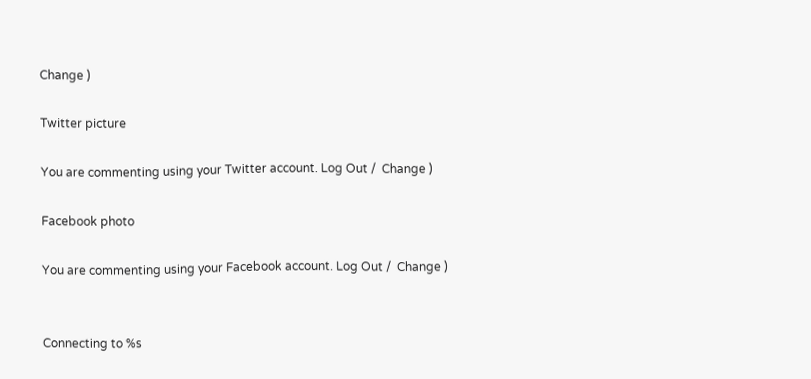Change )

Twitter picture

You are commenting using your Twitter account. Log Out /  Change )

Facebook photo

You are commenting using your Facebook account. Log Out /  Change )


Connecting to %s